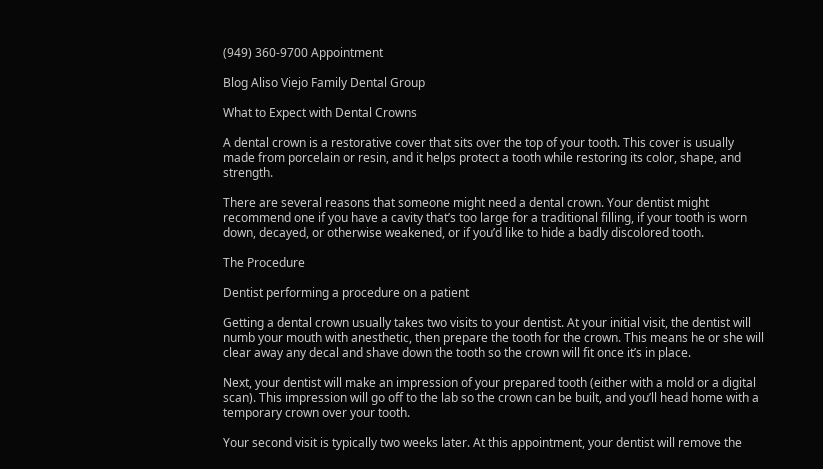(949) 360-9700 Appointment

Blog Aliso Viejo Family Dental Group

What to Expect with Dental Crowns

A dental crown is a restorative cover that sits over the top of your tooth. This cover is usually made from porcelain or resin, and it helps protect a tooth while restoring its color, shape, and strength.

There are several reasons that someone might need a dental crown. Your dentist might recommend one if you have a cavity that’s too large for a traditional filling, if your tooth is worn down, decayed, or otherwise weakened, or if you’d like to hide a badly discolored tooth.

The Procedure

Dentist performing a procedure on a patient

Getting a dental crown usually takes two visits to your dentist. At your initial visit, the dentist will numb your mouth with anesthetic, then prepare the tooth for the crown. This means he or she will clear away any decal and shave down the tooth so the crown will fit once it’s in place.

Next, your dentist will make an impression of your prepared tooth (either with a mold or a digital scan). This impression will go off to the lab so the crown can be built, and you’ll head home with a temporary crown over your tooth.

Your second visit is typically two weeks later. At this appointment, your dentist will remove the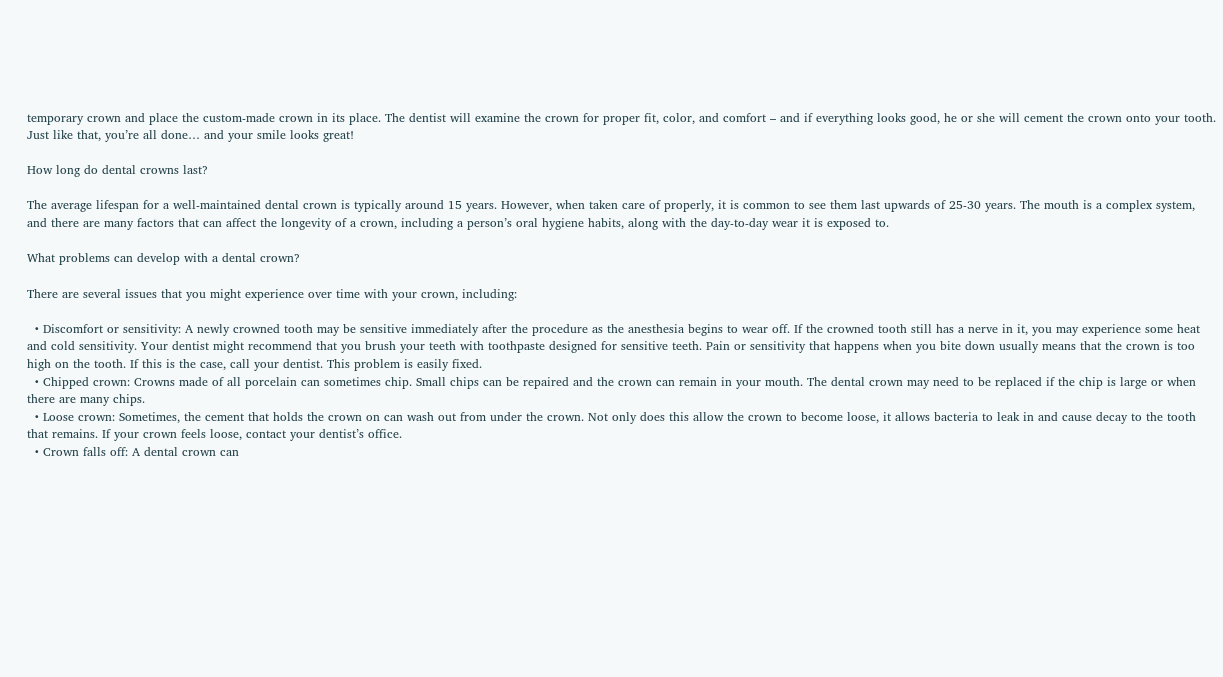temporary crown and place the custom-made crown in its place. The dentist will examine the crown for proper fit, color, and comfort – and if everything looks good, he or she will cement the crown onto your tooth. Just like that, you’re all done… and your smile looks great!

How long do dental crowns last?

The average lifespan for a well-maintained dental crown is typically around 15 years. However, when taken care of properly, it is common to see them last upwards of 25-30 years. The mouth is a complex system, and there are many factors that can affect the longevity of a crown, including a person’s oral hygiene habits, along with the day-to-day wear it is exposed to.

What problems can develop with a dental crown?

There are several issues that you might experience over time with your crown, including:

  • Discomfort or sensitivity: A newly crowned tooth may be sensitive immediately after the procedure as the anesthesia begins to wear off. If the crowned tooth still has a nerve in it, you may experience some heat and cold sensitivity. Your dentist might recommend that you brush your teeth with toothpaste designed for sensitive teeth. Pain or sensitivity that happens when you bite down usually means that the crown is too high on the tooth. If this is the case, call your dentist. This problem is easily fixed.
  • Chipped crown: Crowns made of all porcelain can sometimes chip. Small chips can be repaired and the crown can remain in your mouth. The dental crown may need to be replaced if the chip is large or when there are many chips.
  • Loose crown: Sometimes, the cement that holds the crown on can wash out from under the crown. Not only does this allow the crown to become loose, it allows bacteria to leak in and cause decay to the tooth that remains. If your crown feels loose, contact your dentist’s office.
  • Crown falls off: A dental crown can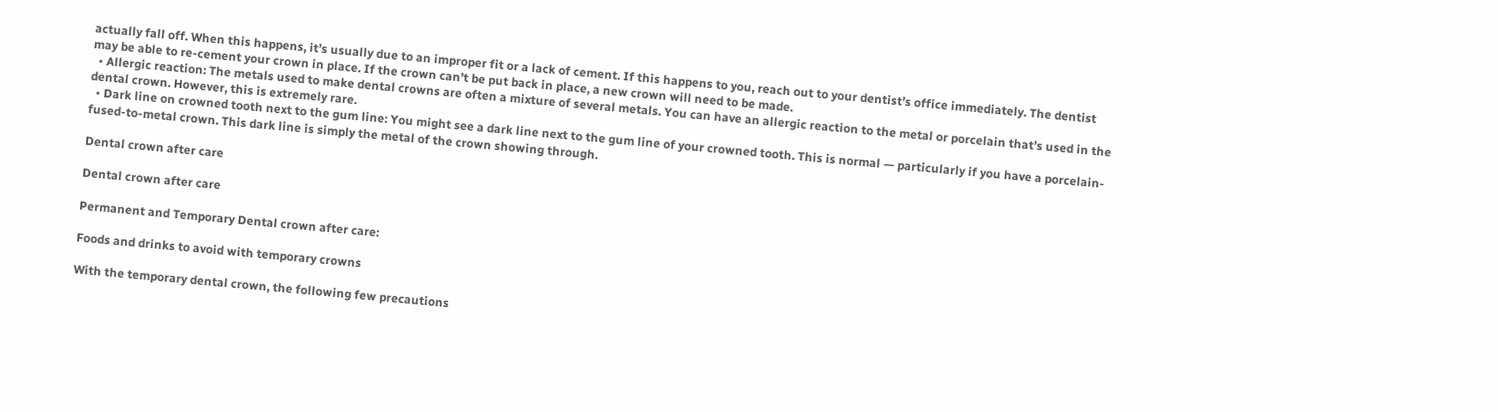actually fall off. When this happens, it’s usually due to an improper fit or a lack of cement. If this happens to you, reach out to your dentist’s office immediately. The dentist may be able to re-cement your crown in place. If the crown can’t be put back in place, a new crown will need to be made.
  • Allergic reaction: The metals used to make dental crowns are often a mixture of several metals. You can have an allergic reaction to the metal or porcelain that’s used in the dental crown. However, this is extremely rare.
  • Dark line on crowned tooth next to the gum line: You might see a dark line next to the gum line of your crowned tooth. This is normal — particularly if you have a porcelain-fused-to-metal crown. This dark line is simply the metal of the crown showing through.

Dental crown after care

Dental crown after care

Permanent and Temporary Dental crown after care:

Foods and drinks to avoid with temporary crowns

With the temporary dental crown, the following few precautions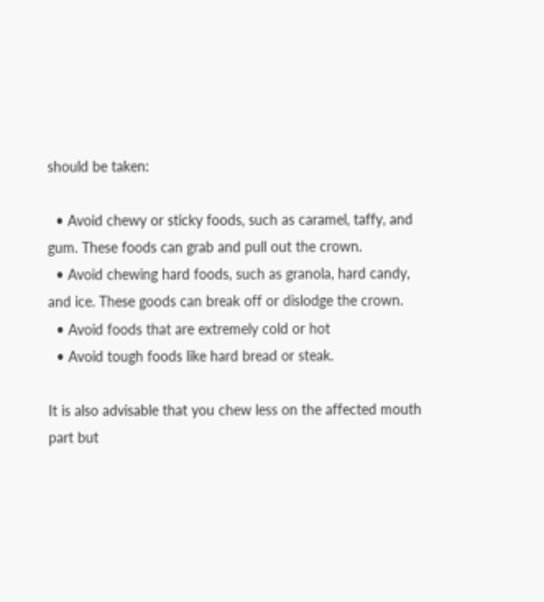should be taken:

  • Avoid chewy or sticky foods, such as caramel, taffy, and gum. These foods can grab and pull out the crown.
  • Avoid chewing hard foods, such as granola, hard candy, and ice. These goods can break off or dislodge the crown.
  • Avoid foods that are extremely cold or hot
  • Avoid tough foods like hard bread or steak.

It is also advisable that you chew less on the affected mouth part but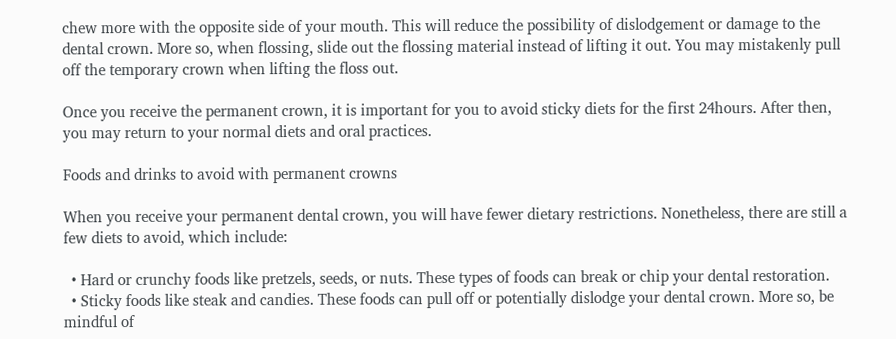chew more with the opposite side of your mouth. This will reduce the possibility of dislodgement or damage to the dental crown. More so, when flossing, slide out the flossing material instead of lifting it out. You may mistakenly pull off the temporary crown when lifting the floss out.

Once you receive the permanent crown, it is important for you to avoid sticky diets for the first 24hours. After then, you may return to your normal diets and oral practices.

Foods and drinks to avoid with permanent crowns

When you receive your permanent dental crown, you will have fewer dietary restrictions. Nonetheless, there are still a few diets to avoid, which include:

  • Hard or crunchy foods like pretzels, seeds, or nuts. These types of foods can break or chip your dental restoration.
  • Sticky foods like steak and candies. These foods can pull off or potentially dislodge your dental crown. More so, be mindful of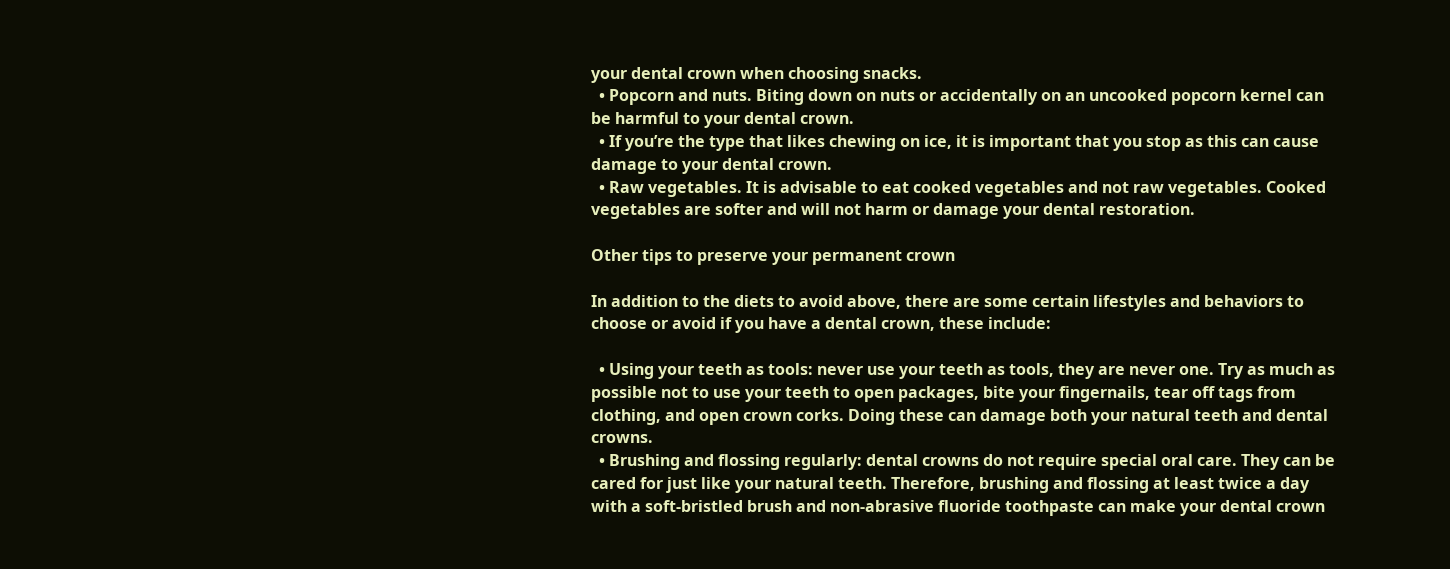your dental crown when choosing snacks.
  • Popcorn and nuts. Biting down on nuts or accidentally on an uncooked popcorn kernel can be harmful to your dental crown.
  • If you’re the type that likes chewing on ice, it is important that you stop as this can cause damage to your dental crown.
  • Raw vegetables. It is advisable to eat cooked vegetables and not raw vegetables. Cooked vegetables are softer and will not harm or damage your dental restoration.

Other tips to preserve your permanent crown

In addition to the diets to avoid above, there are some certain lifestyles and behaviors to choose or avoid if you have a dental crown, these include:

  • Using your teeth as tools: never use your teeth as tools, they are never one. Try as much as possible not to use your teeth to open packages, bite your fingernails, tear off tags from clothing, and open crown corks. Doing these can damage both your natural teeth and dental crowns.
  • Brushing and flossing regularly: dental crowns do not require special oral care. They can be cared for just like your natural teeth. Therefore, brushing and flossing at least twice a day with a soft-bristled brush and non-abrasive fluoride toothpaste can make your dental crown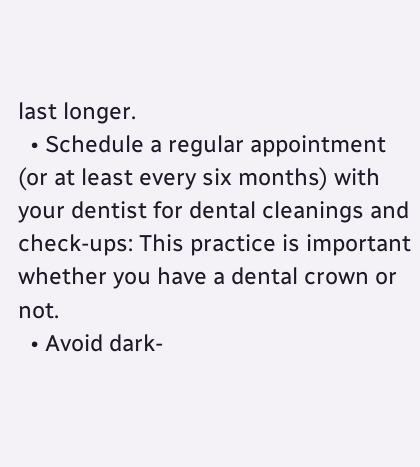last longer.
  • Schedule a regular appointment (or at least every six months) with your dentist for dental cleanings and check-ups: This practice is important whether you have a dental crown or not.
  • Avoid dark-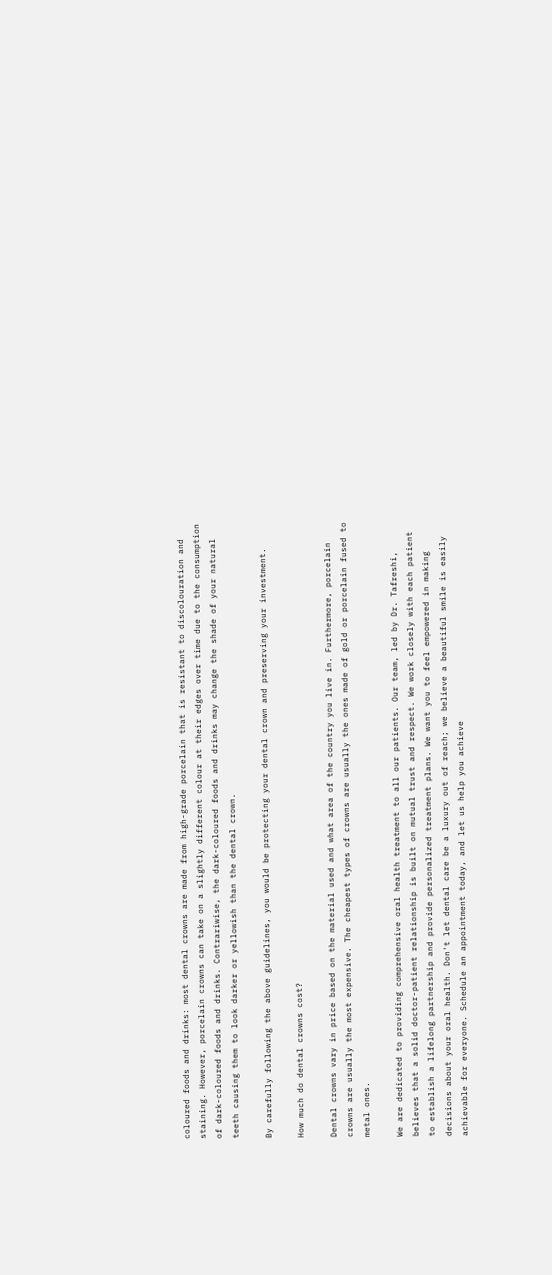coloured foods and drinks: most dental crowns are made from high-grade porcelain that is resistant to discolouration and staining. However, porcelain crowns can take on a slightly different colour at their edges over time due to the consumption of dark-coloured foods and drinks. Contrariwise, the dark-coloured foods and drinks may change the shade of your natural teeth causing them to look darker or yellowish than the dental crown.

By carefully following the above guidelines, you would be protecting your dental crown and preserving your investment.

How much do dental crowns cost?

Dental crowns vary in price based on the material used and what area of the country you live in. Furthermore, porcelain crowns are usually the most expensive. The cheapest types of crowns are usually the ones made of gold or porcelain fused to metal ones.

We are dedicated to providing comprehensive oral health treatment to all our patients. Our team, led by Dr. Tafreshi, believes that a solid doctor-patient relationship is built on mutual trust and respect. We work closely with each patient to establish a lifelong partnership and provide personalized treatment plans. We want you to feel empowered in making decisions about your oral health. Don't let dental care be a luxury out of reach; we believe a beautiful smile is easily achievable for everyone. Schedule an appointment today, and let us help you achieve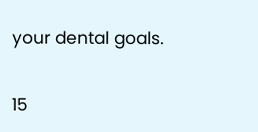your dental goals.

15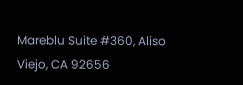Mareblu Suite #360, Aliso Viejo, CA 92656